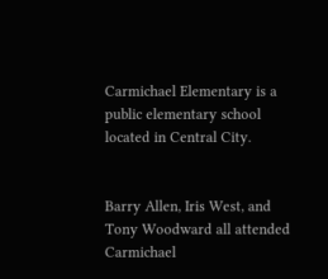Carmichael Elementary is a public elementary school located in Central City.


Barry Allen, Iris West, and Tony Woodward all attended Carmichael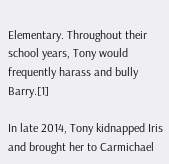Elementary. Throughout their school years, Tony would frequently harass and bully Barry.[1]

In late 2014, Tony kidnapped Iris and brought her to Carmichael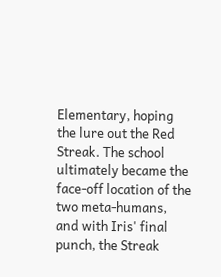Elementary, hoping the lure out the Red Streak. The school ultimately became the face-off location of the two meta-humans, and with Iris' final punch, the Streak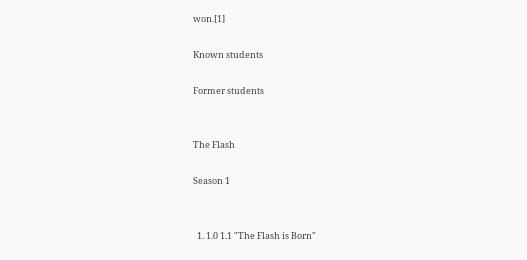won.[1]

Known students

Former students


The Flash

Season 1


  1. 1.0 1.1 "The Flash is Born"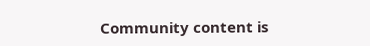Community content is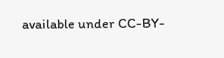available under CC-BY-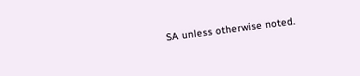SA unless otherwise noted.